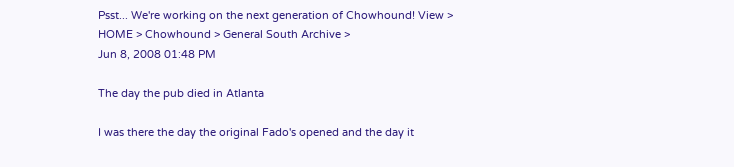Psst... We're working on the next generation of Chowhound! View >
HOME > Chowhound > General South Archive >
Jun 8, 2008 01:48 PM

The day the pub died in Atlanta

I was there the day the original Fado's opened and the day it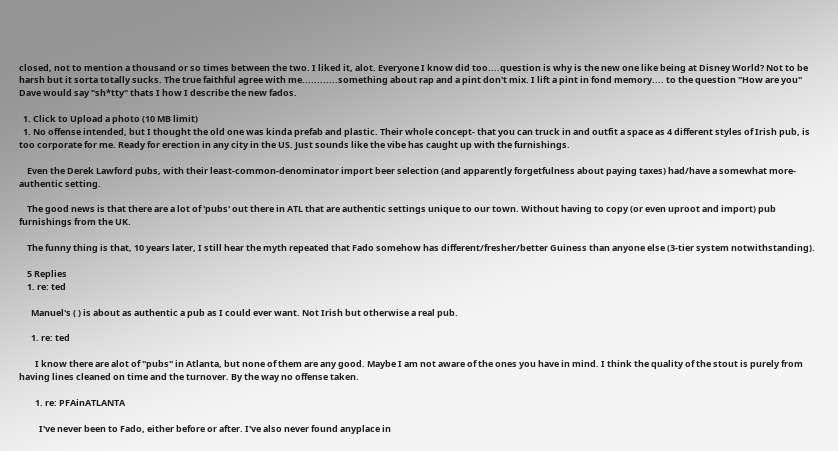closed, not to mention a thousand or so times between the two. I liked it, alot. Everyone I know did too....question is why is the new one like being at Disney World? Not to be harsh but it sorta totally sucks. The true faithful agree with me............something about rap and a pint don't mix. I lift a pint in fond memory.... to the question "How are you" Dave would say "sh*tty" thats I how I describe the new fados.

  1. Click to Upload a photo (10 MB limit)
  1. No offense intended, but I thought the old one was kinda prefab and plastic. Their whole concept- that you can truck in and outfit a space as 4 different styles of Irish pub, is too corporate for me. Ready for erection in any city in the US. Just sounds like the vibe has caught up with the furnishings.

    Even the Derek Lawford pubs, with their least-common-denominator import beer selection (and apparently forgetfulness about paying taxes) had/have a somewhat more-authentic setting.

    The good news is that there are a lot of 'pubs' out there in ATL that are authentic settings unique to our town. Without having to copy (or even uproot and import) pub furnishings from the UK.

    The funny thing is that, 10 years later, I still hear the myth repeated that Fado somehow has different/fresher/better Guiness than anyone else (3-tier system notwithstanding).

    5 Replies
    1. re: ted

      Manuel's ( ) is about as authentic a pub as I could ever want. Not Irish but otherwise a real pub.

      1. re: ted

        I know there are alot of "pubs" in Atlanta, but none of them are any good. Maybe I am not aware of the ones you have in mind. I think the quality of the stout is purely from having lines cleaned on time and the turnover. By the way no offense taken.

        1. re: PFAinATLANTA

          I've never been to Fado, either before or after. I've also never found anyplace in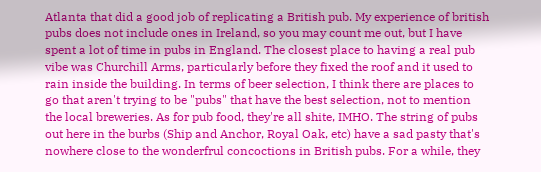Atlanta that did a good job of replicating a British pub. My experience of british pubs does not include ones in Ireland, so you may count me out, but I have spent a lot of time in pubs in England. The closest place to having a real pub vibe was Churchill Arms, particularly before they fixed the roof and it used to rain inside the building. In terms of beer selection, I think there are places to go that aren't trying to be "pubs" that have the best selection, not to mention the local breweries. As for pub food, they're all shite, IMHO. The string of pubs out here in the burbs (Ship and Anchor, Royal Oak, etc) have a sad pasty that's nowhere close to the wonderfrul concoctions in British pubs. For a while, they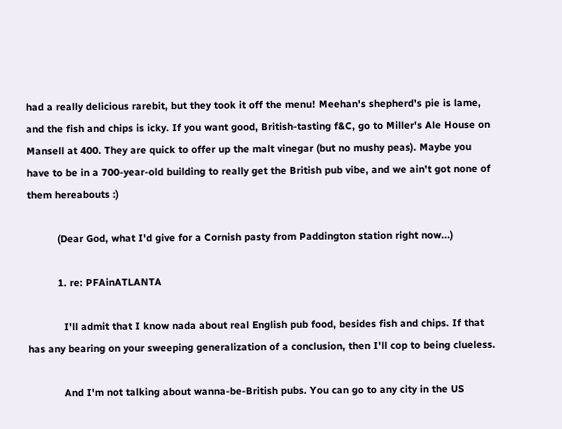had a really delicious rarebit, but they took it off the menu! Meehan's shepherd's pie is lame, and the fish and chips is icky. If you want good, British-tasting f&C, go to Miller's Ale House on Mansell at 400. They are quick to offer up the malt vinegar (but no mushy peas). Maybe you have to be in a 700-year-old building to really get the British pub vibe, and we ain't got none of them hereabouts :)

          (Dear God, what I'd give for a Cornish pasty from Paddington station right now...)

          1. re: PFAinATLANTA

            I'll admit that I know nada about real English pub food, besides fish and chips. If that has any bearing on your sweeping generalization of a conclusion, then I'll cop to being clueless.

            And I'm not talking about wanna-be-British pubs. You can go to any city in the US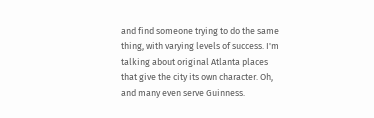and find someone trying to do the same thing, with varying levels of success. I'm talking about original Atlanta places that give the city its own character. Oh, and many even serve Guinness.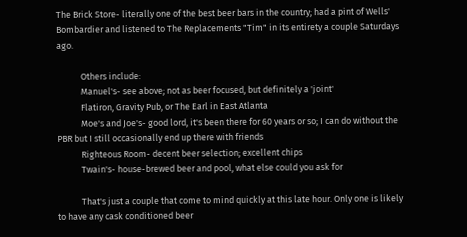The Brick Store- literally one of the best beer bars in the country; had a pint of Wells' Bombardier and listened to The Replacements "Tim" in its entirety a couple Saturdays ago.

            Others include:
            Manuel's- see above; not as beer focused, but definitely a 'joint'
            Flatiron, Gravity Pub, or The Earl in East Atlanta
            Moe's and Joe's- good lord, it's been there for 60 years or so; I can do without the PBR but I still occasionally end up there with friends
            Righteous Room- decent beer selection; excellent chips
            Twain's- house-brewed beer and pool, what else could you ask for

            That's just a couple that come to mind quickly at this late hour. Only one is likely to have any cask conditioned beer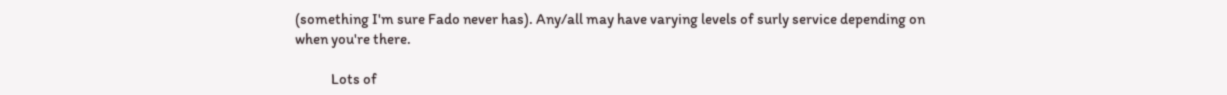(something I'm sure Fado never has). Any/all may have varying levels of surly service depending on when you're there.

            Lots of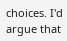choices. I'd argue that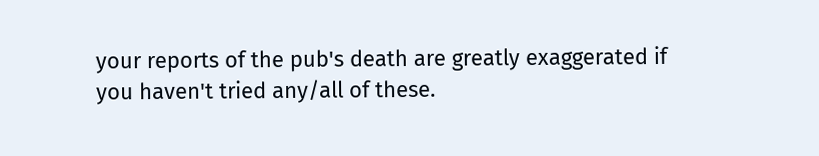your reports of the pub's death are greatly exaggerated if you haven't tried any/all of these.